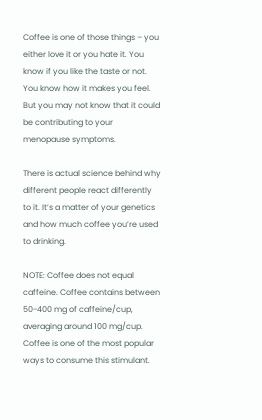Coffee is one of those things – you either love it or you hate it. You know if you like the taste or not. You know how it makes you feel. But you may not know that it could be contributing to your menopause symptoms.

There is actual science behind why different people react differently to it. It’s a matter of your genetics and how much coffee you’re used to drinking.

NOTE: Coffee does not equal caffeine. Coffee contains between 50-400 mg of caffeine/cup, averaging around 100 mg/cup. Coffee is one of the most popular ways to consume this stimulant.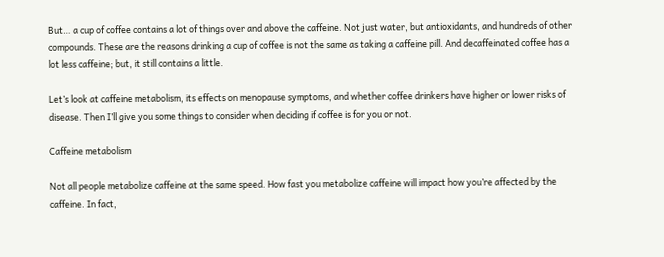But… a cup of coffee contains a lot of things over and above the caffeine. Not just water, but antioxidants, and hundreds of other compounds. These are the reasons drinking a cup of coffee is not the same as taking a caffeine pill. And decaffeinated coffee has a lot less caffeine; but, it still contains a little.

Let’s look at caffeine metabolism, its effects on menopause symptoms, and whether coffee drinkers have higher or lower risks of disease. Then I’ll give you some things to consider when deciding if coffee is for you or not.

Caffeine metabolism

Not all people metabolize caffeine at the same speed. How fast you metabolize caffeine will impact how you’re affected by the caffeine. In fact,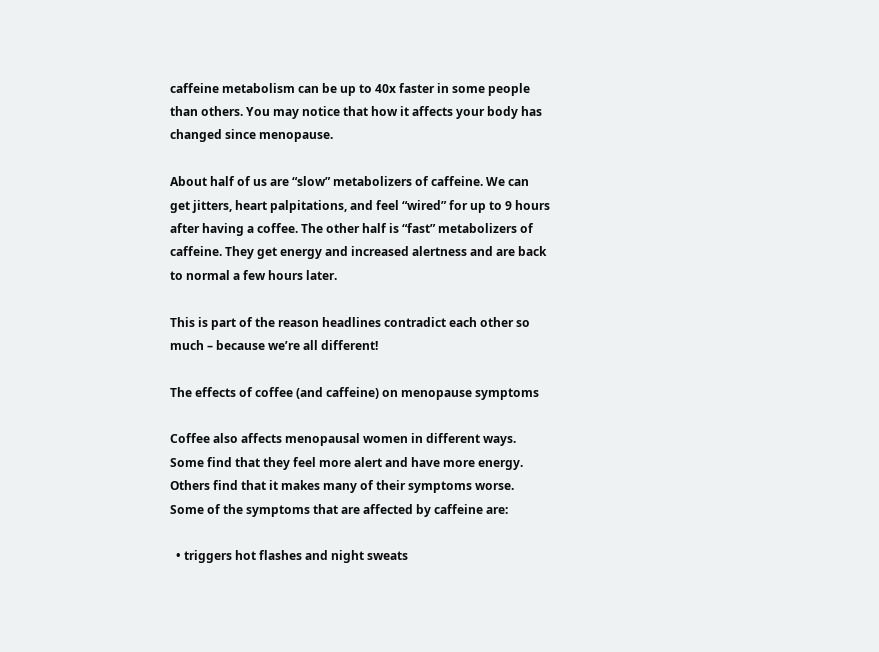caffeine metabolism can be up to 40x faster in some people than others. You may notice that how it affects your body has changed since menopause.

About half of us are “slow” metabolizers of caffeine. We can get jitters, heart palpitations, and feel “wired” for up to 9 hours after having a coffee. The other half is “fast” metabolizers of caffeine. They get energy and increased alertness and are back to normal a few hours later.

This is part of the reason headlines contradict each other so much – because we’re all different!

The effects of coffee (and caffeine) on menopause symptoms

Coffee also affects menopausal women in different ways. Some find that they feel more alert and have more energy. Others find that it makes many of their symptoms worse. Some of the symptoms that are affected by caffeine are:

  • triggers hot flashes and night sweats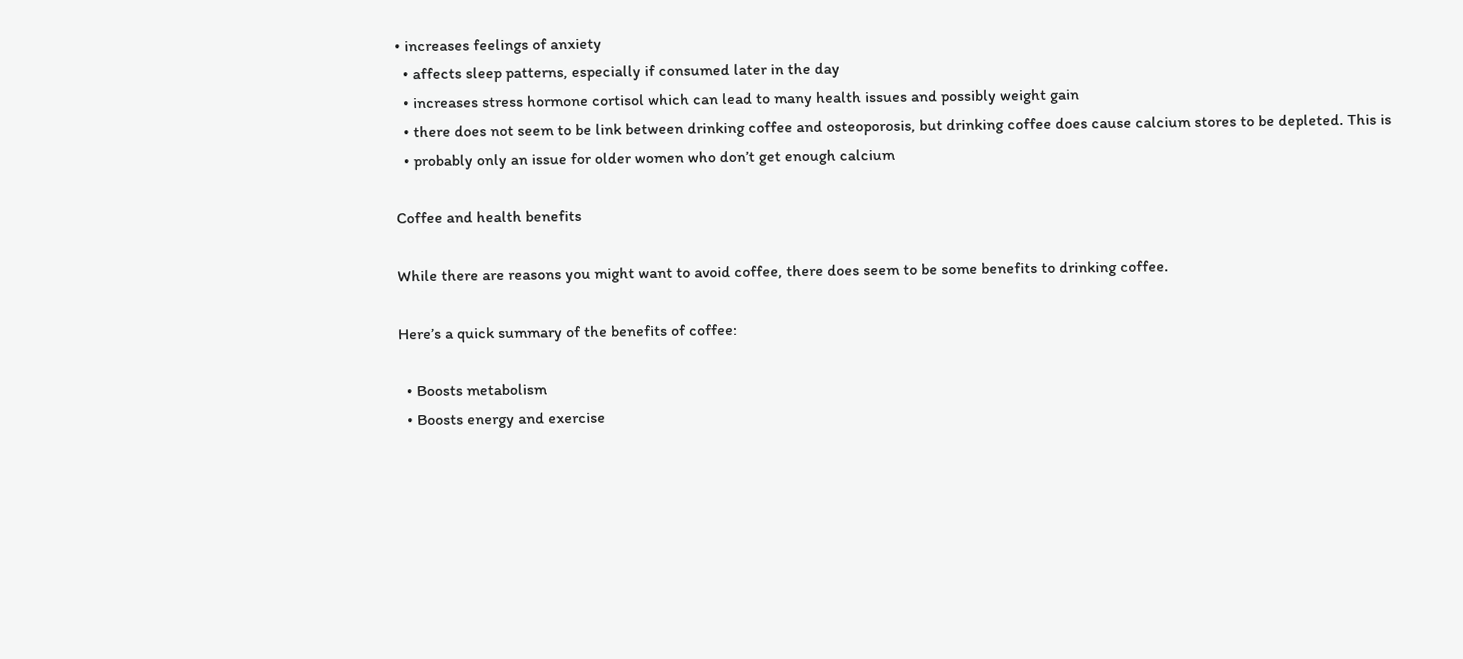• increases feelings of anxiety
  • affects sleep patterns, especially if consumed later in the day
  • increases stress hormone cortisol which can lead to many health issues and possibly weight gain
  • there does not seem to be link between drinking coffee and osteoporosis, but drinking coffee does cause calcium stores to be depleted. This is
  • probably only an issue for older women who don’t get enough calcium

Coffee and health benefits

While there are reasons you might want to avoid coffee, there does seem to be some benefits to drinking coffee.

Here’s a quick summary of the benefits of coffee:

  • Boosts metabolism
  • Boosts energy and exercise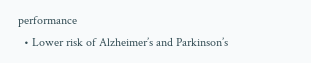performance
  • Lower risk of Alzheimer’s and Parkinson’s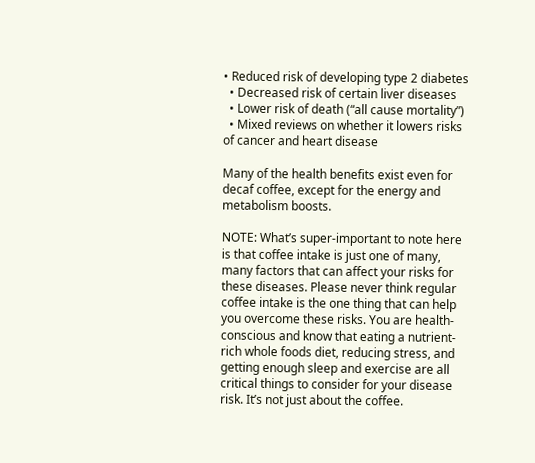• Reduced risk of developing type 2 diabetes
  • Decreased risk of certain liver diseases
  • Lower risk of death (“all cause mortality”)
  • Mixed reviews on whether it lowers risks of cancer and heart disease

Many of the health benefits exist even for decaf coffee, except for the energy and metabolism boosts.

NOTE: What’s super-important to note here is that coffee intake is just one of many, many factors that can affect your risks for these diseases. Please never think regular coffee intake is the one thing that can help you overcome these risks. You are health-conscious and know that eating a nutrient-rich whole foods diet, reducing stress, and getting enough sleep and exercise are all critical things to consider for your disease risk. It’s not just about the coffee.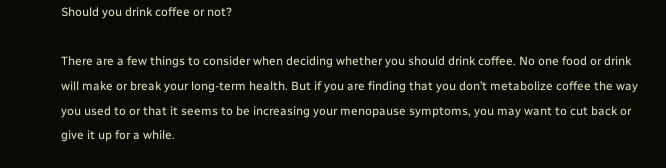Should you drink coffee or not?

There are a few things to consider when deciding whether you should drink coffee. No one food or drink will make or break your long-term health. But if you are finding that you don’t metabolize coffee the way you used to or that it seems to be increasing your menopause symptoms, you may want to cut back or give it up for a while.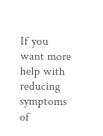If you want more help with reducing symptoms of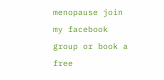menopause join my facebook group or book a free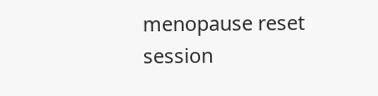menopause reset session